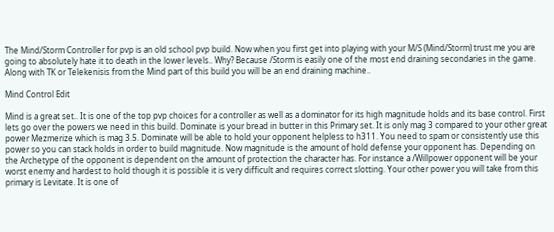The Mind/Storm Controller for pvp is an old school pvp build. Now when you first get into playing with your M/S (Mind/Storm) trust me you are going to absolutely hate it to death in the lower levels.. Why? Because /Storm is easily one of the most end draining secondaries in the game. Along with TK or Telekenisis from the Mind part of this build you will be an end draining machine..

Mind Control Edit

Mind is a great set.. It is one of the top pvp choices for a controller as well as a dominator for its high magnitude holds and its base control. First lets go over the powers we need in this build. Dominate is your bread in butter in this Primary set. It is only mag 3 compared to your other great power Mezmerize which is mag 3.5. Dominate will be able to hold your opponent helpless to h311. You need to spam or consistently use this power so you can stack holds in order to build magnitude. Now magnitude is the amount of hold defense your opponent has. Depending on the Archetype of the opponent is dependent on the amount of protection the character has. For instance a /Willpower opponent will be your worst enemy and hardest to hold though it is possible it is very difficult and requires correct slotting. Your other power you will take from this primary is Levitate. It is one of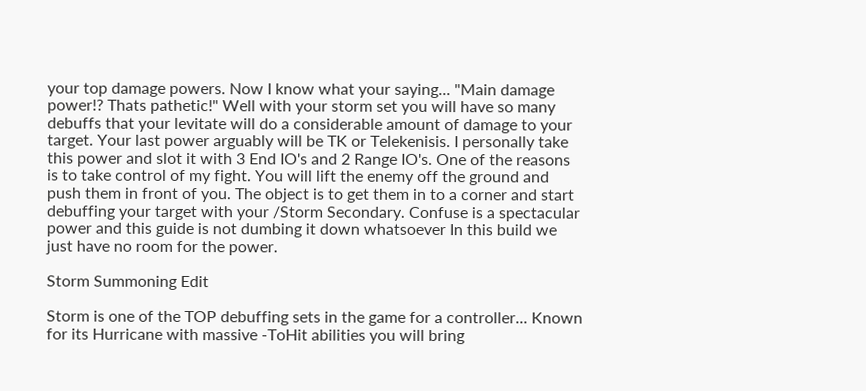your top damage powers. Now I know what your saying... "Main damage power!? Thats pathetic!" Well with your storm set you will have so many debuffs that your levitate will do a considerable amount of damage to your target. Your last power arguably will be TK or Telekenisis. I personally take this power and slot it with 3 End IO's and 2 Range IO's. One of the reasons is to take control of my fight. You will lift the enemy off the ground and push them in front of you. The object is to get them in to a corner and start debuffing your target with your /Storm Secondary. Confuse is a spectacular power and this guide is not dumbing it down whatsoever In this build we just have no room for the power.

Storm Summoning Edit

Storm is one of the TOP debuffing sets in the game for a controller... Known for its Hurricane with massive -ToHit abilities you will bring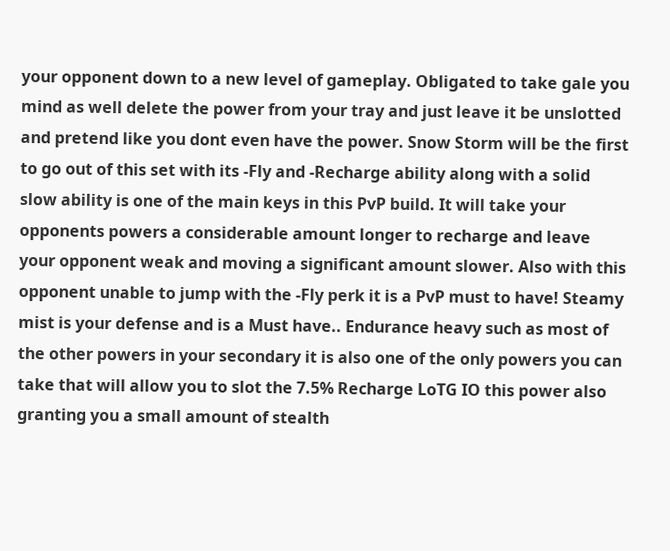your opponent down to a new level of gameplay. Obligated to take gale you mind as well delete the power from your tray and just leave it be unslotted and pretend like you dont even have the power. Snow Storm will be the first to go out of this set with its -Fly and -Recharge ability along with a solid slow ability is one of the main keys in this PvP build. It will take your opponents powers a considerable amount longer to recharge and leave your opponent weak and moving a significant amount slower. Also with this opponent unable to jump with the -Fly perk it is a PvP must to have! Steamy mist is your defense and is a Must have.. Endurance heavy such as most of the other powers in your secondary it is also one of the only powers you can take that will allow you to slot the 7.5% Recharge LoTG IO this power also granting you a small amount of stealth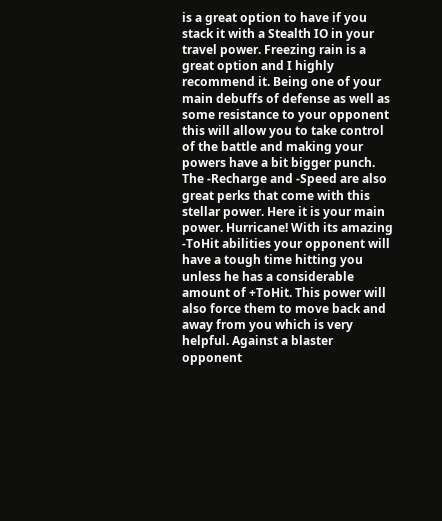is a great option to have if you stack it with a Stealth IO in your travel power. Freezing rain is a great option and I highly recommend it. Being one of your main debuffs of defense as well as some resistance to your opponent this will allow you to take control of the battle and making your powers have a bit bigger punch. The -Recharge and -Speed are also great perks that come with this stellar power. Here it is your main power. Hurricane! With its amazing -ToHit abilities your opponent will have a tough time hitting you unless he has a considerable amount of +ToHit. This power will also force them to move back and away from you which is very helpful. Against a blaster opponent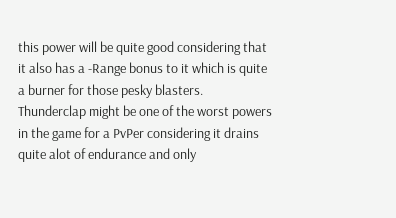this power will be quite good considering that it also has a -Range bonus to it which is quite a burner for those pesky blasters. Thunderclap might be one of the worst powers in the game for a PvPer considering it drains quite alot of endurance and only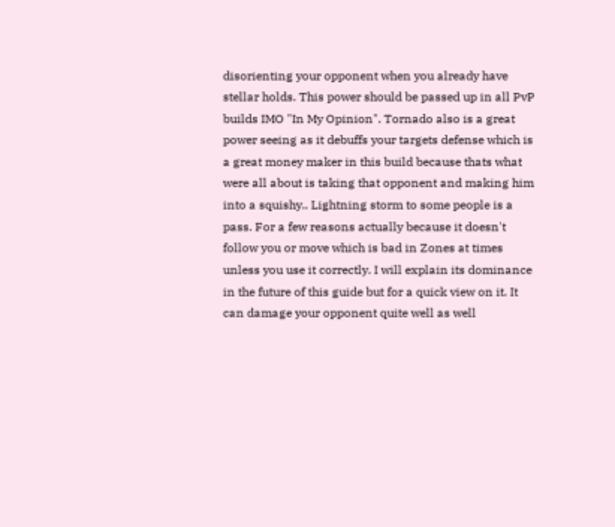disorienting your opponent when you already have stellar holds. This power should be passed up in all PvP builds IMO "In My Opinion". Tornado also is a great power seeing as it debuffs your targets defense which is a great money maker in this build because thats what were all about is taking that opponent and making him into a squishy.. Lightning storm to some people is a pass. For a few reasons actually because it doesn't follow you or move which is bad in Zones at times unless you use it correctly. I will explain its dominance in the future of this guide but for a quick view on it. It can damage your opponent quite well as well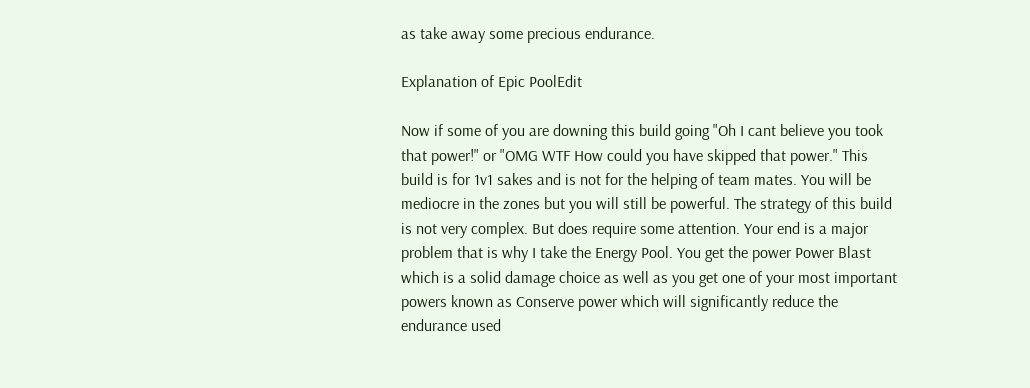as take away some precious endurance.

Explanation of Epic PoolEdit

Now if some of you are downing this build going "Oh I cant believe you took that power!" or "OMG WTF How could you have skipped that power." This build is for 1v1 sakes and is not for the helping of team mates. You will be mediocre in the zones but you will still be powerful. The strategy of this build is not very complex. But does require some attention. Your end is a major problem that is why I take the Energy Pool. You get the power Power Blast which is a solid damage choice as well as you get one of your most important powers known as Conserve power which will significantly reduce the endurance used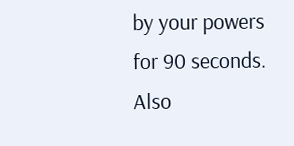by your powers for 90 seconds. Also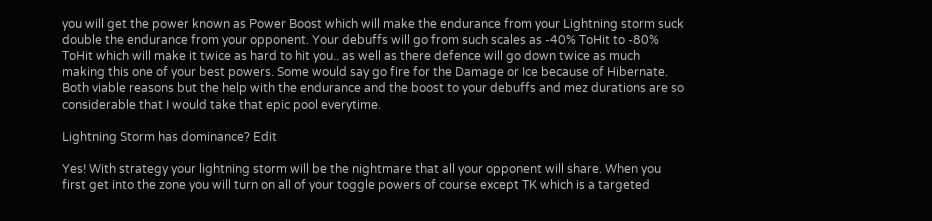you will get the power known as Power Boost which will make the endurance from your Lightning storm suck double the endurance from your opponent. Your debuffs will go from such scales as -40% ToHit to -80% ToHit which will make it twice as hard to hit you.. as well as there defence will go down twice as much making this one of your best powers. Some would say go fire for the Damage or Ice because of Hibernate. Both viable reasons but the help with the endurance and the boost to your debuffs and mez durations are so considerable that I would take that epic pool everytime.

Lightning Storm has dominance? Edit

Yes! With strategy your lightning storm will be the nightmare that all your opponent will share. When you first get into the zone you will turn on all of your toggle powers of course except TK which is a targeted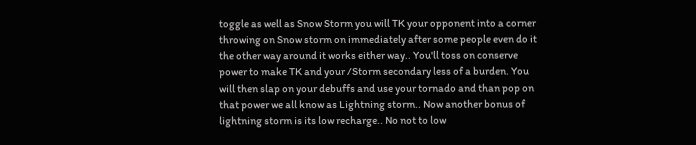toggle as well as Snow Storm you will TK your opponent into a corner throwing on Snow storm on immediately after some people even do it the other way around it works either way.. You'll toss on conserve power to make TK and your /Storm secondary less of a burden. You will then slap on your debuffs and use your tornado and than pop on that power we all know as Lightning storm.. Now another bonus of lightning storm is its low recharge.. No not to low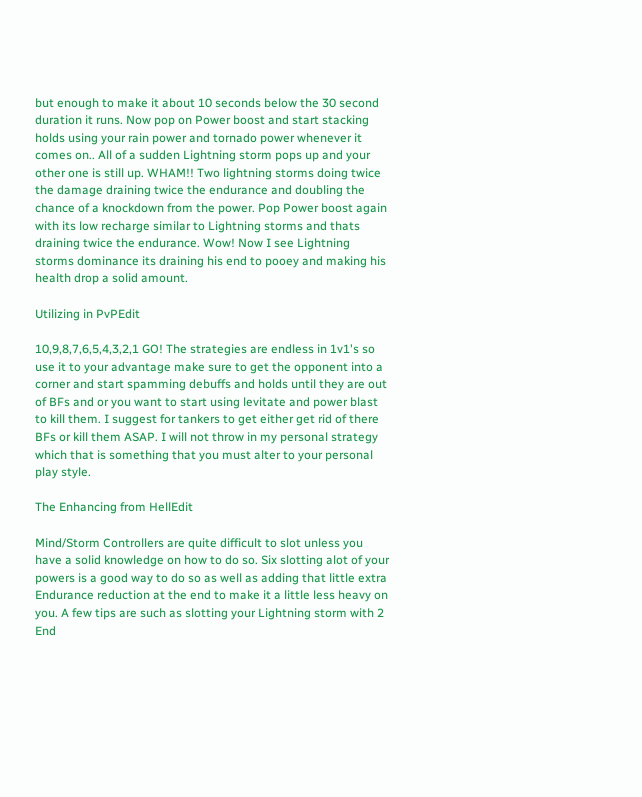but enough to make it about 10 seconds below the 30 second duration it runs. Now pop on Power boost and start stacking holds using your rain power and tornado power whenever it comes on.. All of a sudden Lightning storm pops up and your other one is still up. WHAM!! Two lightning storms doing twice the damage draining twice the endurance and doubling the chance of a knockdown from the power. Pop Power boost again with its low recharge similar to Lightning storms and thats draining twice the endurance. Wow! Now I see Lightning storms dominance its draining his end to pooey and making his health drop a solid amount.

Utilizing in PvPEdit

10,9,8,7,6,5,4,3,2,1 GO! The strategies are endless in 1v1's so use it to your advantage make sure to get the opponent into a corner and start spamming debuffs and holds until they are out of BFs and or you want to start using levitate and power blast to kill them. I suggest for tankers to get either get rid of there BFs or kill them ASAP. I will not throw in my personal strategy which that is something that you must alter to your personal play style.

The Enhancing from HellEdit

Mind/Storm Controllers are quite difficult to slot unless you have a solid knowledge on how to do so. Six slotting alot of your powers is a good way to do so as well as adding that little extra Endurance reduction at the end to make it a little less heavy on you. A few tips are such as slotting your Lightning storm with 2 End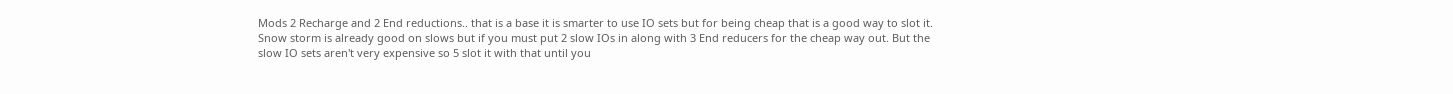Mods 2 Recharge and 2 End reductions.. that is a base it is smarter to use IO sets but for being cheap that is a good way to slot it. Snow storm is already good on slows but if you must put 2 slow IOs in along with 3 End reducers for the cheap way out. But the slow IO sets aren't very expensive so 5 slot it with that until you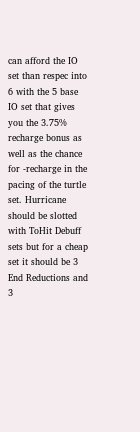can afford the IO set than respec into 6 with the 5 base IO set that gives you the 3.75% recharge bonus as well as the chance for -recharge in the pacing of the turtle set. Hurricane should be slotted with ToHit Debuff sets but for a cheap set it should be 3 End Reductions and 3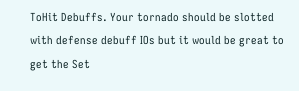ToHit Debuffs. Your tornado should be slotted with defense debuff IOs but it would be great to get the Set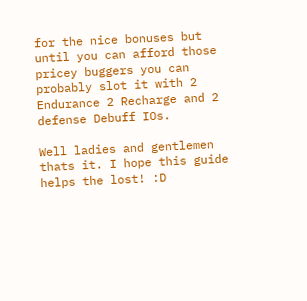for the nice bonuses but until you can afford those pricey buggers you can probably slot it with 2 Endurance 2 Recharge and 2 defense Debuff IOs.

Well ladies and gentlemen thats it. I hope this guide helps the lost! :D